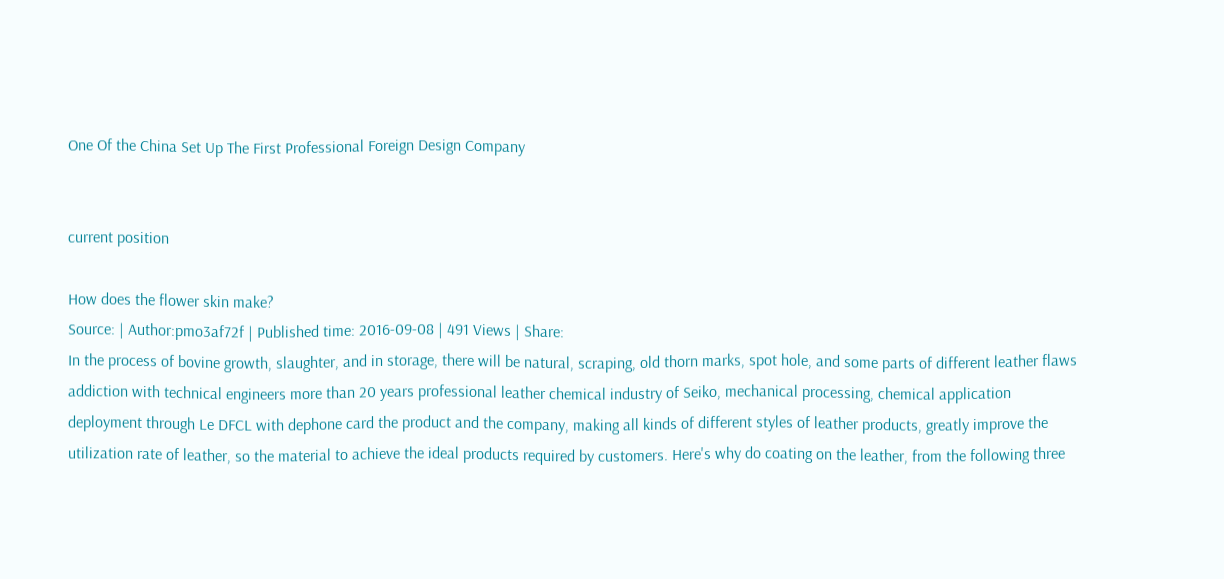One Of the China Set Up The First Professional Foreign Design Company


current position

How does the flower skin make?
Source: | Author:pmo3af72f | Published time: 2016-09-08 | 491 Views | Share:
In the process of bovine growth, slaughter, and in storage, there will be natural, scraping, old thorn marks, spot hole, and some parts of different leather flaws addiction with technical engineers more than 20 years professional leather chemical industry of Seiko, mechanical processing, chemical application deployment through Le DFCL with dephone card the product and the company, making all kinds of different styles of leather products, greatly improve the utilization rate of leather, so the material to achieve the ideal products required by customers. Here's why do coating on the leather, from the following three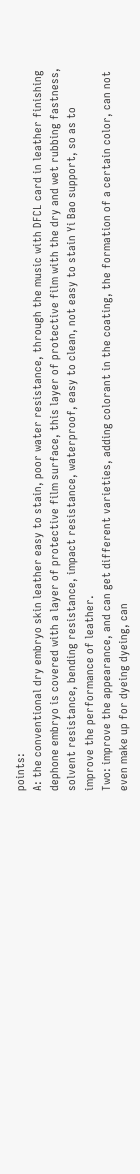points:
A: the conventional dry embryo skin leather easy to stain, poor water resistance, through the music with DFCL card in leather finishing dephone embryo is covered with a layer of protective film surface, this layer of protective film with the dry and wet rubbing fastness, solvent resistance, bending resistance, impact resistance, waterproof, easy to clean, not easy to stain Yi Bao support, so as to improve the performance of leather.
Two: improve the appearance, and can get different varieties, adding colorant in the coating, the formation of a certain color, can not even make up for dyeing dyeing, can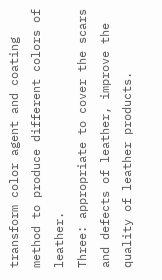transform color agent and coating method to produce different colors of leather.
Three: appropriate to cover the scars and defects of leather, improve the quality of leather products.